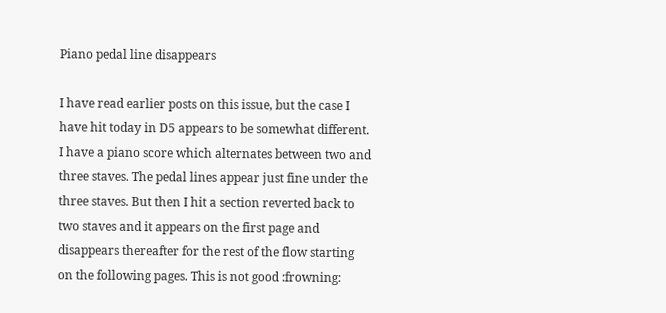Piano pedal line disappears

I have read earlier posts on this issue, but the case I have hit today in D5 appears to be somewhat different. I have a piano score which alternates between two and three staves. The pedal lines appear just fine under the three staves. But then I hit a section reverted back to two staves and it appears on the first page and disappears thereafter for the rest of the flow starting on the following pages. This is not good :frowning: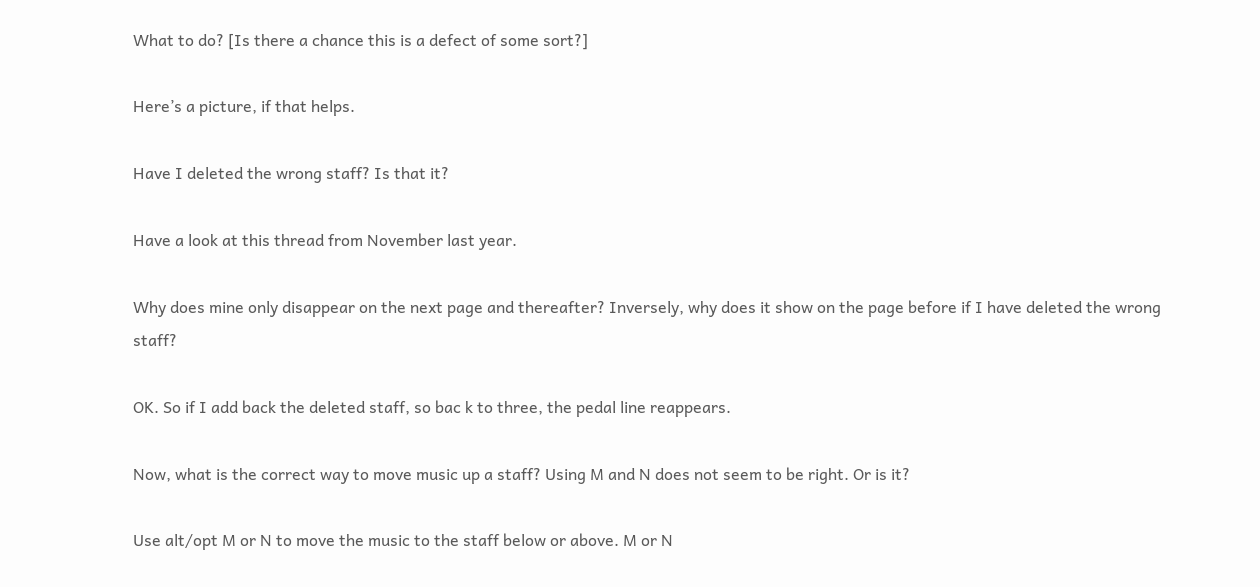What to do? [Is there a chance this is a defect of some sort?]

Here’s a picture, if that helps.

Have I deleted the wrong staff? Is that it?

Have a look at this thread from November last year.

Why does mine only disappear on the next page and thereafter? Inversely, why does it show on the page before if I have deleted the wrong staff?

OK. So if I add back the deleted staff, so bac k to three, the pedal line reappears.

Now, what is the correct way to move music up a staff? Using M and N does not seem to be right. Or is it?

Use alt/opt M or N to move the music to the staff below or above. M or N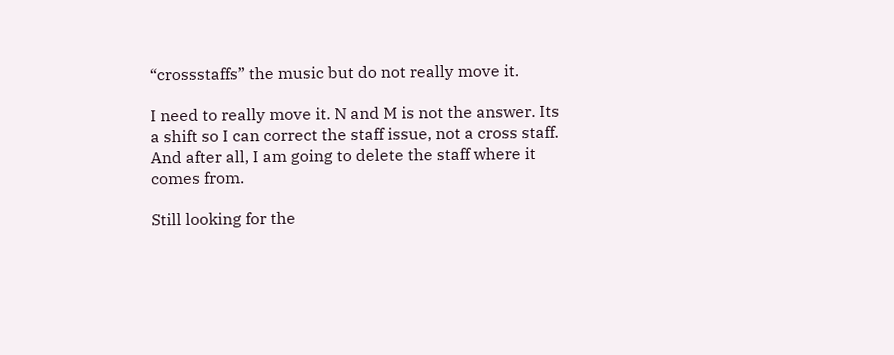“crossstaffs” the music but do not really move it.

I need to really move it. N and M is not the answer. Its a shift so I can correct the staff issue, not a cross staff. And after all, I am going to delete the staff where it comes from.

Still looking for the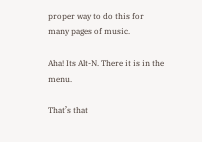proper way to do this for many pages of music.

Aha! Its Alt-N. There it is in the menu.

That’s that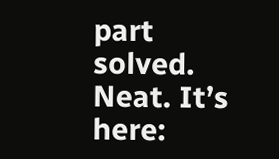part solved. Neat. It’s here: